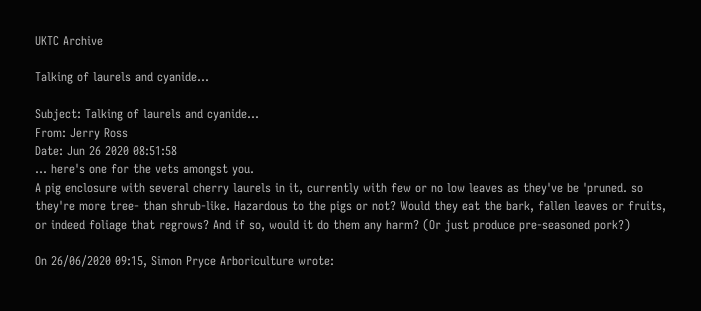UKTC Archive

Talking of laurels and cyanide...

Subject: Talking of laurels and cyanide...
From: Jerry Ross
Date: Jun 26 2020 08:51:58
... here's one for the vets amongst you.
A pig enclosure with several cherry laurels in it, currently with few or no low leaves as they've be 'pruned. so they're more tree- than shrub-like. Hazardous to the pigs or not? Would they eat the bark, fallen leaves or fruits, or indeed foliage that regrows? And if so, would it do them any harm? (Or just produce pre-seasoned pork?)

On 26/06/2020 09:15, Simon Pryce Arboriculture wrote: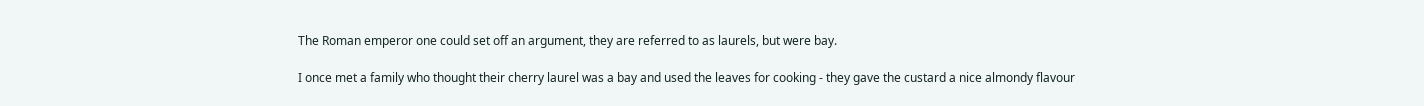The Roman emperor one could set off an argument, they are referred to as laurels, but were bay.

I once met a family who thought their cherry laurel was a bay and used the leaves for cooking - they gave the custard a nice almondy flavour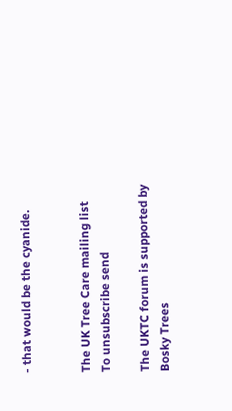- that would be the cyanide.


The UK Tree Care mailing list
To unsubscribe send

The UKTC forum is supported by Bosky Trees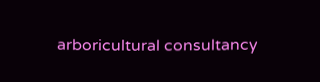arboricultural consultancy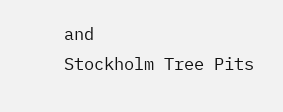and
Stockholm Tree Pits